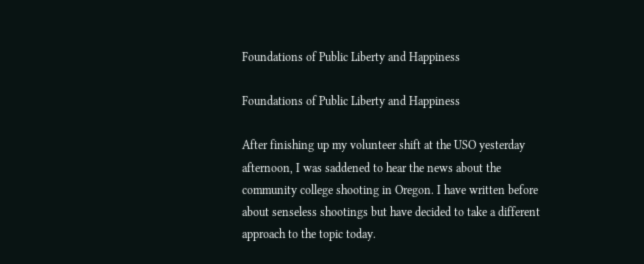Foundations of Public Liberty and Happiness

Foundations of Public Liberty and Happiness

After finishing up my volunteer shift at the USO yesterday afternoon, I was saddened to hear the news about the community college shooting in Oregon. I have written before about senseless shootings but have decided to take a different approach to the topic today.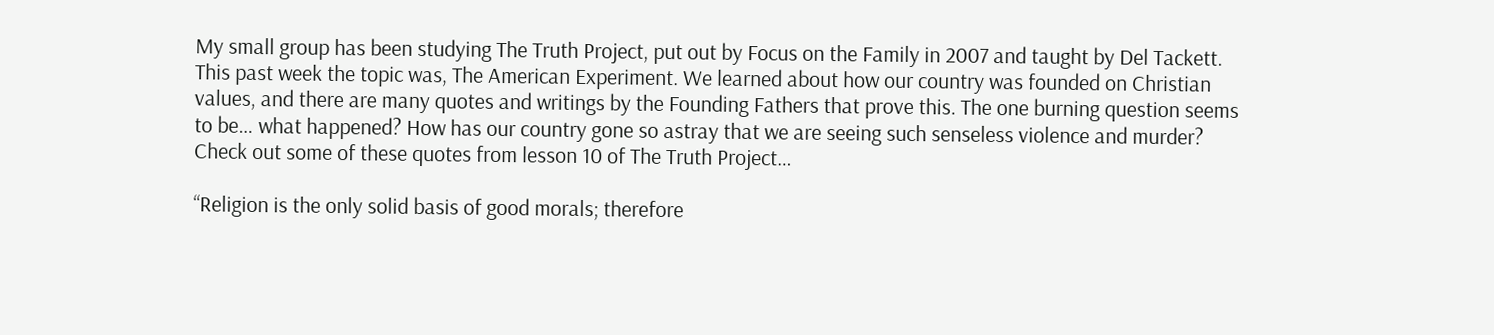My small group has been studying The Truth Project, put out by Focus on the Family in 2007 and taught by Del Tackett.  This past week the topic was, The American Experiment. We learned about how our country was founded on Christian values, and there are many quotes and writings by the Founding Fathers that prove this. The one burning question seems to be… what happened? How has our country gone so astray that we are seeing such senseless violence and murder? Check out some of these quotes from lesson 10 of The Truth Project…

“Religion is the only solid basis of good morals; therefore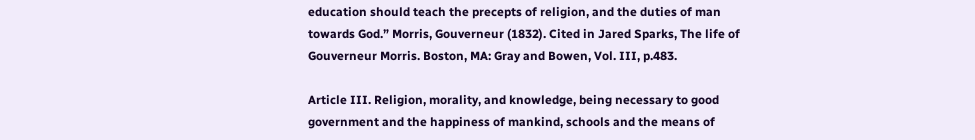education should teach the precepts of religion, and the duties of man towards God.” Morris, Gouverneur (1832). Cited in Jared Sparks, The life of Gouverneur Morris. Boston, MA: Gray and Bowen, Vol. III, p.483.

Article III. Religion, morality, and knowledge, being necessary to good government and the happiness of mankind, schools and the means of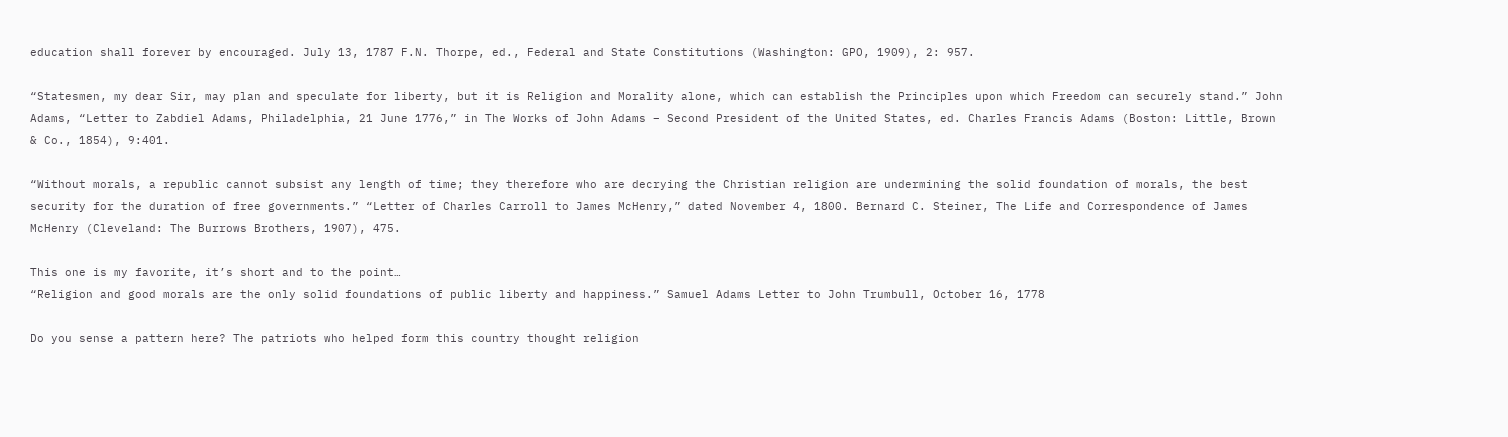education shall forever by encouraged. July 13, 1787 F.N. Thorpe, ed., Federal and State Constitutions (Washington: GPO, 1909), 2: 957.

“Statesmen, my dear Sir, may plan and speculate for liberty, but it is Religion and Morality alone, which can establish the Principles upon which Freedom can securely stand.” John Adams, “Letter to Zabdiel Adams, Philadelphia, 21 June 1776,” in The Works of John Adams – Second President of the United States, ed. Charles Francis Adams (Boston: Little, Brown & Co., 1854), 9:401.

“Without morals, a republic cannot subsist any length of time; they therefore who are decrying the Christian religion are undermining the solid foundation of morals, the best security for the duration of free governments.” “Letter of Charles Carroll to James McHenry,” dated November 4, 1800. Bernard C. Steiner, The Life and Correspondence of James McHenry (Cleveland: The Burrows Brothers, 1907), 475.

This one is my favorite, it’s short and to the point…
“Religion and good morals are the only solid foundations of public liberty and happiness.” Samuel Adams Letter to John Trumbull, October 16, 1778

Do you sense a pattern here? The patriots who helped form this country thought religion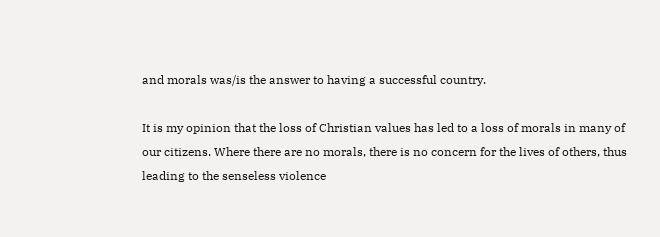and morals was/is the answer to having a successful country.

It is my opinion that the loss of Christian values has led to a loss of morals in many of our citizens. Where there are no morals, there is no concern for the lives of others, thus leading to the senseless violence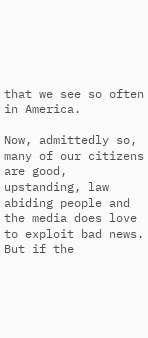that we see so often in America.

Now, admittedly so, many of our citizens are good, upstanding, law abiding people and the media does love to exploit bad news. But if the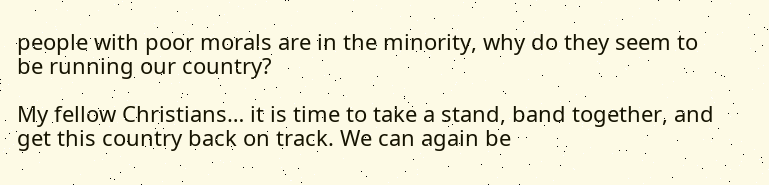people with poor morals are in the minority, why do they seem to be running our country?

My fellow Christians… it is time to take a stand, band together, and get this country back on track. We can again be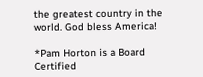the greatest country in the world. God bless America!

*Pam Horton is a Board Certified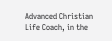Advanced Christian Life Coach, in the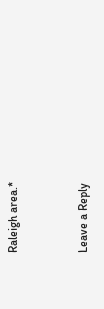Raleigh area.*


Leave a Reply